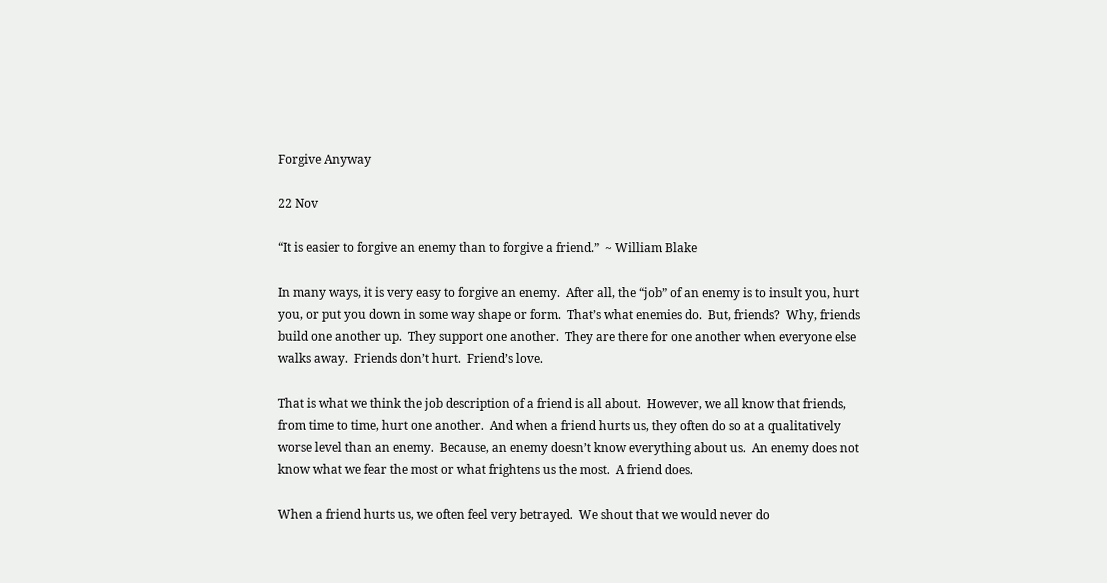Forgive Anyway

22 Nov

“It is easier to forgive an enemy than to forgive a friend.”  ~ William Blake

In many ways, it is very easy to forgive an enemy.  After all, the “job” of an enemy is to insult you, hurt you, or put you down in some way shape or form.  That’s what enemies do.  But, friends?  Why, friends build one another up.  They support one another.  They are there for one another when everyone else walks away.  Friends don’t hurt.  Friend’s love.

That is what we think the job description of a friend is all about.  However, we all know that friends, from time to time, hurt one another.  And when a friend hurts us, they often do so at a qualitatively worse level than an enemy.  Because, an enemy doesn’t know everything about us.  An enemy does not know what we fear the most or what frightens us the most.  A friend does.

When a friend hurts us, we often feel very betrayed.  We shout that we would never do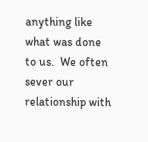anything like what was done to us.  We often sever our relationship with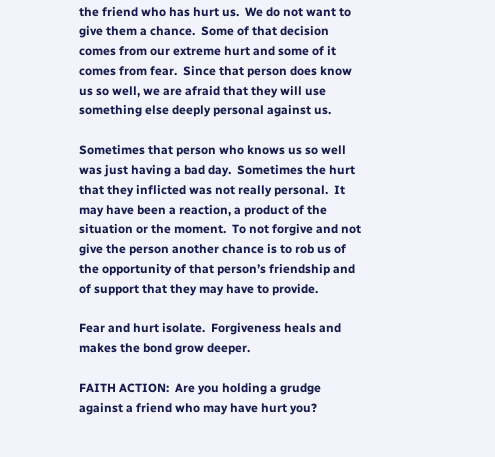the friend who has hurt us.  We do not want to give them a chance.  Some of that decision comes from our extreme hurt and some of it comes from fear.  Since that person does know us so well, we are afraid that they will use something else deeply personal against us.

Sometimes that person who knows us so well was just having a bad day.  Sometimes the hurt that they inflicted was not really personal.  It may have been a reaction, a product of the situation or the moment.  To not forgive and not give the person another chance is to rob us of the opportunity of that person’s friendship and of support that they may have to provide.

Fear and hurt isolate.  Forgiveness heals and makes the bond grow deeper.

FAITH ACTION:  Are you holding a grudge against a friend who may have hurt you?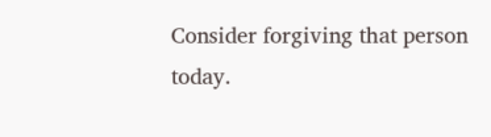Consider forgiving that person today.